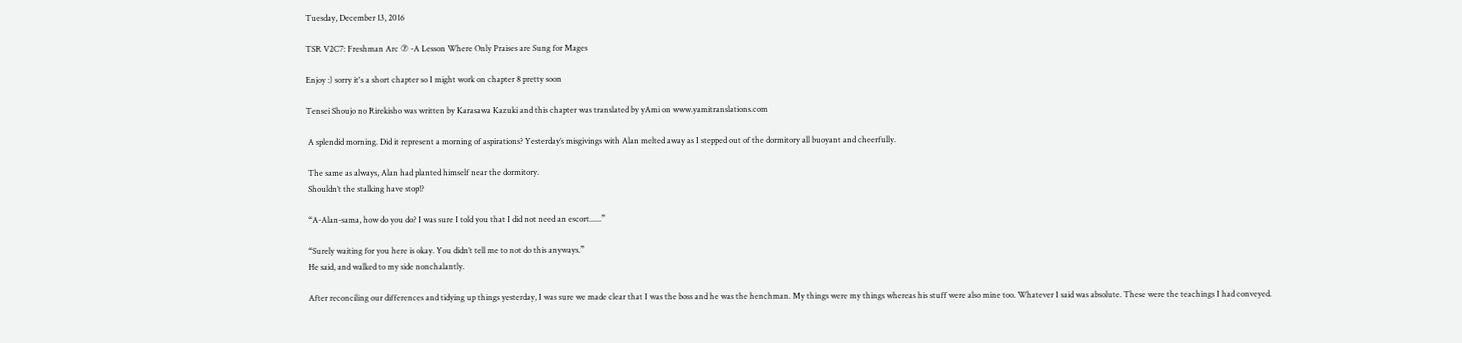Tuesday, December 13, 2016

TSR V2C7: Freshman Arc ⑦ -A Lesson Where Only Praises are Sung for Mages

Enjoy :) sorry it's a short chapter so I might work on chapter 8 pretty soon

Tensei Shoujo no Rirekisho was written by Karasawa Kazuki and this chapter was translated by yAmi on www.yamitranslations.com

 A splendid morning. Did it represent a morning of aspirations? Yesterday’s misgivings with Alan melted away as I stepped out of the dormitory all buoyant and cheerfully.

 The same as always, Alan had planted himself near the dormitory.
 Shouldn’t the stalking have stop!?

 “A-Alan-sama, how do you do? I was sure I told you that I did not need an escort......”

 “Surely waiting for you here is okay. You didn’t tell me to not do this anyways.”
 He said, and walked to my side nonchalantly.

 After reconciling our differences and tidying up things yesterday, I was sure we made clear that I was the boss and he was the henchman. My things were my things whereas his stuff were also mine too. Whatever I said was absolute. These were the teachings I had conveyed.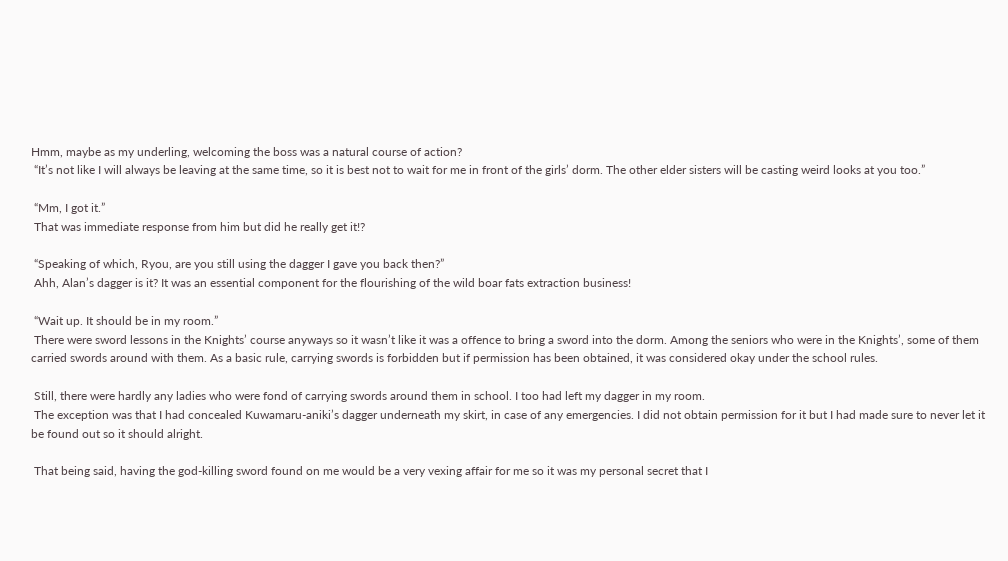Hmm, maybe as my underling, welcoming the boss was a natural course of action?
 “It’s not like I will always be leaving at the same time, so it is best not to wait for me in front of the girls’ dorm. The other elder sisters will be casting weird looks at you too.”

 “Mm, I got it.”
 That was immediate response from him but did he really get it!?

 “Speaking of which, Ryou, are you still using the dagger I gave you back then?”
 Ahh, Alan’s dagger is it? It was an essential component for the flourishing of the wild boar fats extraction business!

 “Wait up. It should be in my room.”
 There were sword lessons in the Knights’ course anyways so it wasn’t like it was a offence to bring a sword into the dorm. Among the seniors who were in the Knights’, some of them carried swords around with them. As a basic rule, carrying swords is forbidden but if permission has been obtained, it was considered okay under the school rules.

 Still, there were hardly any ladies who were fond of carrying swords around them in school. I too had left my dagger in my room.
 The exception was that I had concealed Kuwamaru-aniki’s dagger underneath my skirt, in case of any emergencies. I did not obtain permission for it but I had made sure to never let it be found out so it should alright.

 That being said, having the god-killing sword found on me would be a very vexing affair for me so it was my personal secret that I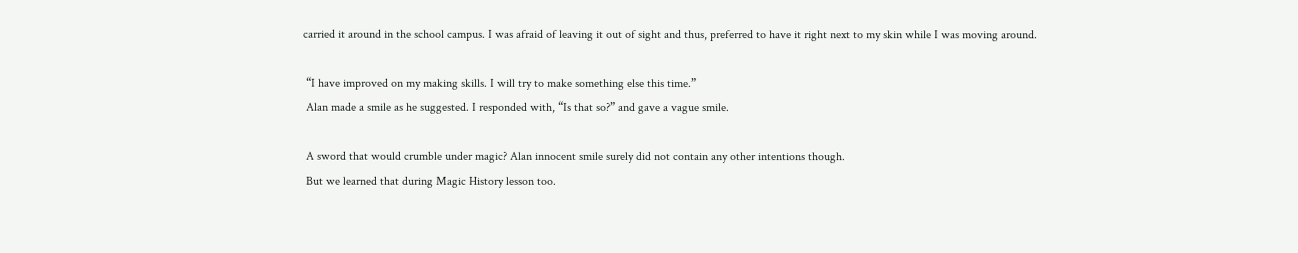carried it around in the school campus. I was afraid of leaving it out of sight and thus, preferred to have it right next to my skin while I was moving around.

 “I have improved on my making skills. I will try to make something else this time.”
 Alan made a smile as he suggested. I responded with, “Is that so?” and gave a vague smile.

 A sword that would crumble under magic? Alan innocent smile surely did not contain any other intentions though.
 But we learned that during Magic History lesson too.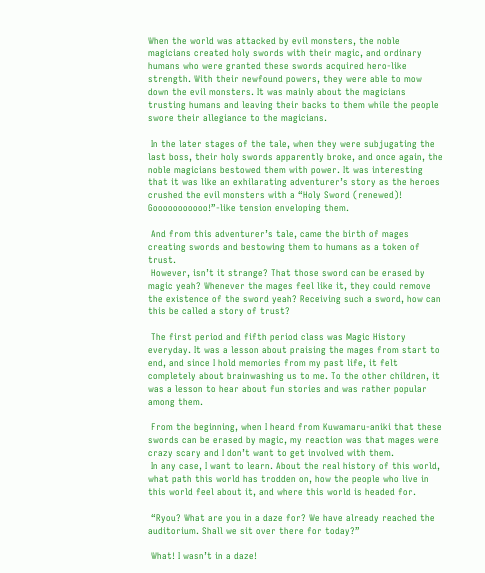When the world was attacked by evil monsters, the noble magicians created holy swords with their magic, and ordinary humans who were granted these swords acquired hero-like strength. With their newfound powers, they were able to mow down the evil monsters. It was mainly about the magicians trusting humans and leaving their backs to them while the people swore their allegiance to the magicians.

 In the later stages of the tale, when they were subjugating the last boss, their holy swords apparently broke, and once again, the noble magicians bestowed them with power. It was interesting that it was like an exhilarating adventurer’s story as the heroes crushed the evil monsters with a “Holy Sword (renewed)! Gooooooooooo!”-like tension enveloping them.

 And from this adventurer’s tale, came the birth of mages creating swords and bestowing them to humans as a token of trust.
 However, isn’t it strange? That those sword can be erased by magic yeah? Whenever the mages feel like it, they could remove the existence of the sword yeah? Receiving such a sword, how can this be called a story of trust?

 The first period and fifth period class was Magic History everyday. It was a lesson about praising the mages from start to end, and since I hold memories from my past life, it felt completely about brainwashing us to me. To the other children, it was a lesson to hear about fun stories and was rather popular among them.

 From the beginning, when I heard from Kuwamaru-aniki that these swords can be erased by magic, my reaction was that mages were crazy scary and I don’t want to get involved with them.
 In any case, I want to learn. About the real history of this world, what path this world has trodden on, how the people who live in this world feel about it, and where this world is headed for.

 “Ryou? What are you in a daze for? We have already reached the auditorium. Shall we sit over there for today?”

 What! I wasn’t in a daze!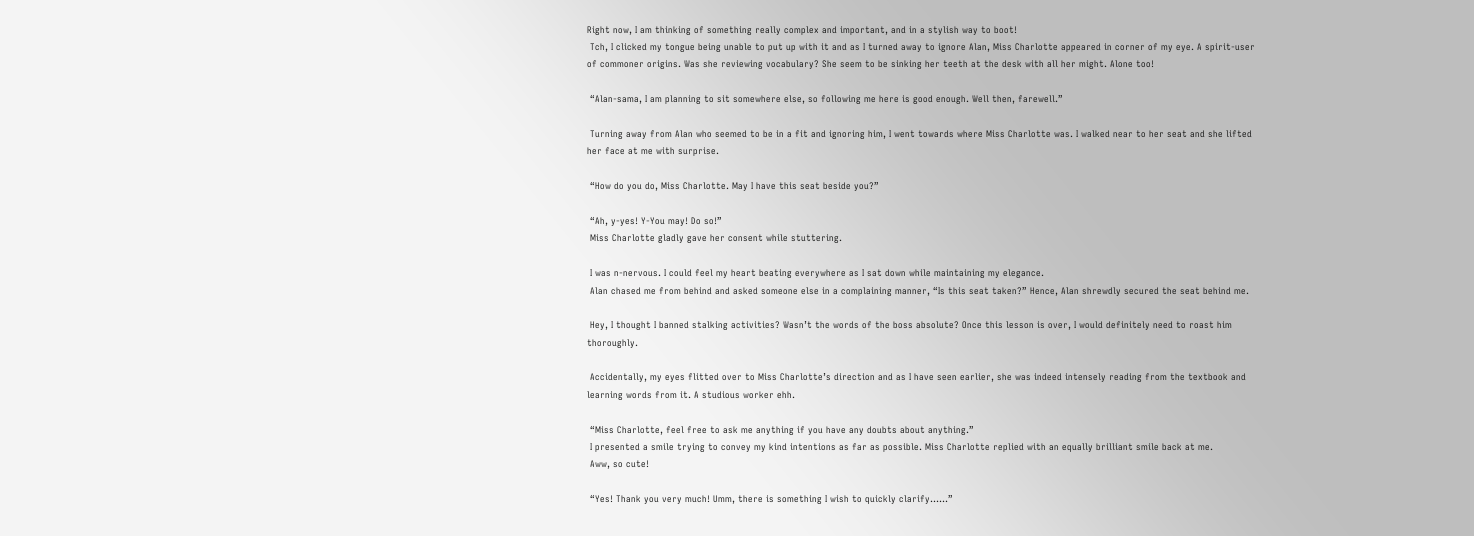Right now, I am thinking of something really complex and important, and in a stylish way to boot!
 Tch, I clicked my tongue being unable to put up with it and as I turned away to ignore Alan, Miss Charlotte appeared in corner of my eye. A spirit-user of commoner origins. Was she reviewing vocabulary? She seem to be sinking her teeth at the desk with all her might. Alone too!

 “Alan-sama, I am planning to sit somewhere else, so following me here is good enough. Well then, farewell.”

 Turning away from Alan who seemed to be in a fit and ignoring him, I went towards where Miss Charlotte was. I walked near to her seat and she lifted her face at me with surprise.

 “How do you do, Miss Charlotte. May I have this seat beside you?”

 “Ah, y-yes! Y-You may! Do so!”
 Miss Charlotte gladly gave her consent while stuttering.

 I was n-nervous. I could feel my heart beating everywhere as I sat down while maintaining my elegance.
 Alan chased me from behind and asked someone else in a complaining manner, “Is this seat taken?” Hence, Alan shrewdly secured the seat behind me.

 Hey, I thought I banned stalking activities? Wasn’t the words of the boss absolute? Once this lesson is over, I would definitely need to roast him thoroughly.

 Accidentally, my eyes flitted over to Miss Charlotte’s direction and as I have seen earlier, she was indeed intensely reading from the textbook and learning words from it. A studious worker ehh.

 “Miss Charlotte, feel free to ask me anything if you have any doubts about anything.”
 I presented a smile trying to convey my kind intentions as far as possible. Miss Charlotte replied with an equally brilliant smile back at me.
 Aww, so cute!

 “Yes! Thank you very much! Umm, there is something I wish to quickly clarify…...”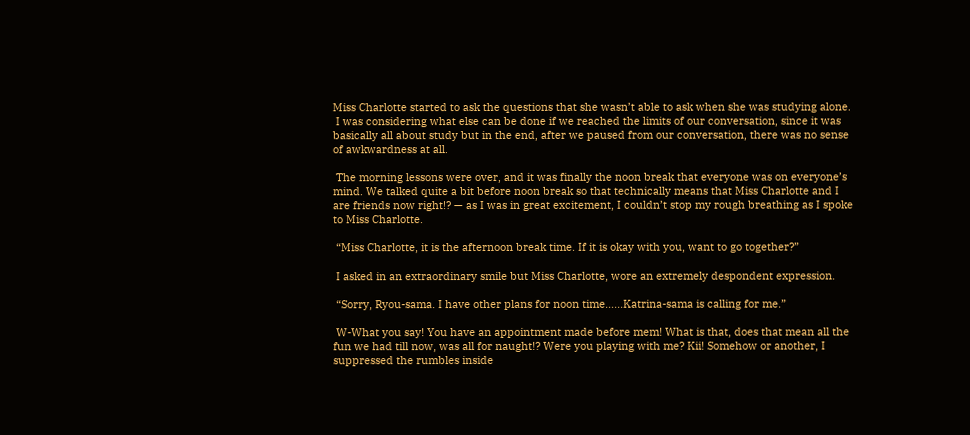Miss Charlotte started to ask the questions that she wasn’t able to ask when she was studying alone.
 I was considering what else can be done if we reached the limits of our conversation, since it was basically all about study but in the end, after we paused from our conversation, there was no sense of awkwardness at all.

 The morning lessons were over, and it was finally the noon break that everyone was on everyone’s mind. We talked quite a bit before noon break so that technically means that Miss Charlotte and I are friends now right!? — as I was in great excitement, I couldn’t stop my rough breathing as I spoke to Miss Charlotte.

 “Miss Charlotte, it is the afternoon break time. If it is okay with you, want to go together?”

 I asked in an extraordinary smile but Miss Charlotte, wore an extremely despondent expression.

 “Sorry, Ryou-sama. I have other plans for noon time…...Katrina-sama is calling for me.”

 W-What you say! You have an appointment made before mem! What is that, does that mean all the fun we had till now, was all for naught!? Were you playing with me? Kii! Somehow or another, I suppressed the rumbles inside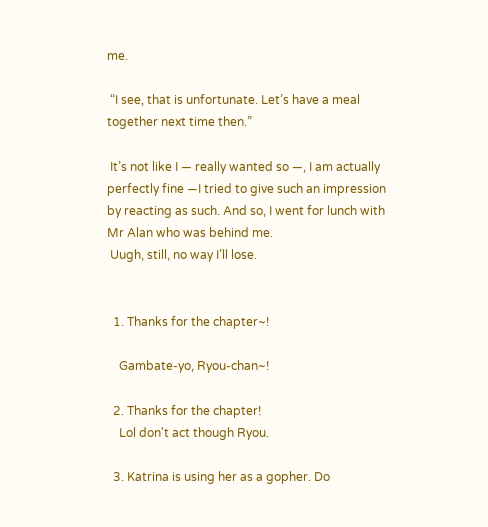me.

 “I see, that is unfortunate. Let’s have a meal together next time then.”

 It’s not like I — really wanted so —, I am actually perfectly fine —I tried to give such an impression by reacting as such. And so, I went for lunch with Mr Alan who was behind me.
 Uugh, still, no way I’ll lose.


  1. Thanks for the chapter~!

    Gambate-yo, Ryou-chan~!

  2. Thanks for the chapter!
    Lol don't act though Ryou.

  3. Katrina is using her as a gopher. Do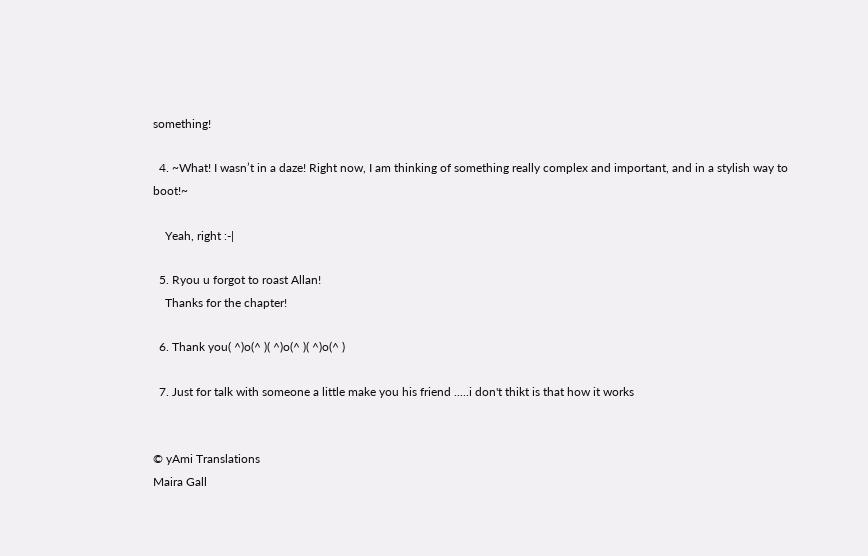something!

  4. ~What! I wasn’t in a daze! Right now, I am thinking of something really complex and important, and in a stylish way to boot!~

    Yeah, right :-|

  5. Ryou u forgot to roast Allan!
    Thanks for the chapter!

  6. Thank you( ^)o(^ )( ^)o(^ )( ^)o(^ )

  7. Just for talk with someone a little make you his friend .....i don't thikt is that how it works


© yAmi Translations
Maira Gall